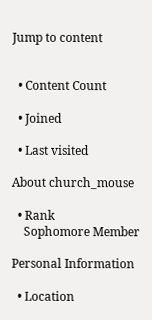Jump to content


  • Content Count

  • Joined

  • Last visited

About church_mouse

  • Rank
    Sophomore Member

Personal Information

  • Location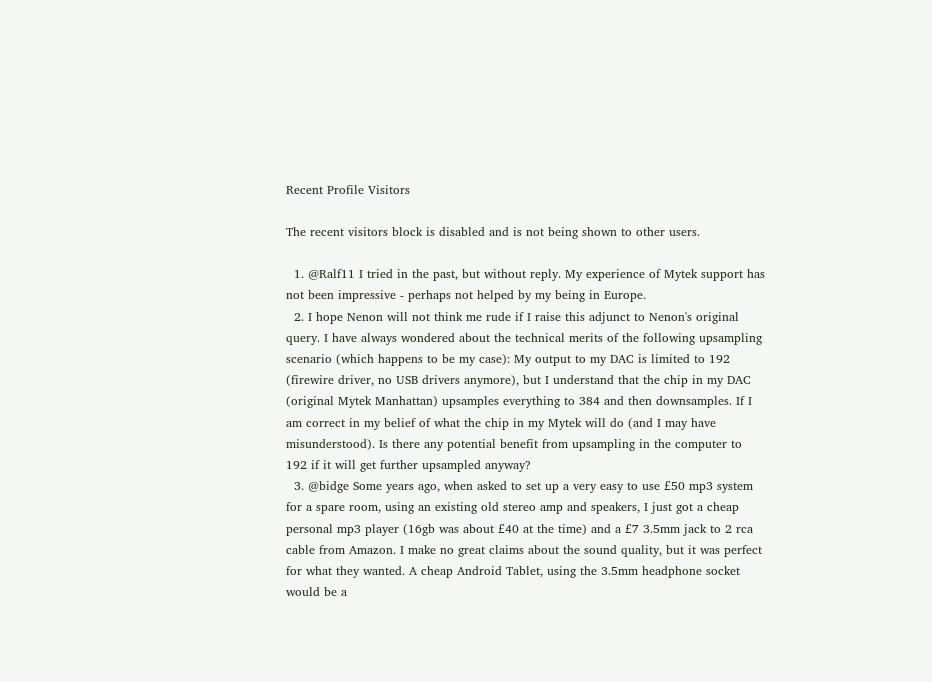Recent Profile Visitors

The recent visitors block is disabled and is not being shown to other users.

  1. @Ralf11 I tried in the past, but without reply. My experience of Mytek support has not been impressive - perhaps not helped by my being in Europe.
  2. I hope Nenon will not think me rude if I raise this adjunct to Nenon's original query. I have always wondered about the technical merits of the following upsampling scenario (which happens to be my case): My output to my DAC is limited to 192 (firewire driver, no USB drivers anymore), but I understand that the chip in my DAC (original Mytek Manhattan) upsamples everything to 384 and then downsamples. If I am correct in my belief of what the chip in my Mytek will do (and I may have misunderstood). Is there any potential benefit from upsampling in the computer to 192 if it will get further upsampled anyway?
  3. @bidge Some years ago, when asked to set up a very easy to use £50 mp3 system for a spare room, using an existing old stereo amp and speakers, I just got a cheap personal mp3 player (16gb was about £40 at the time) and a £7 3.5mm jack to 2 rca cable from Amazon. I make no great claims about the sound quality, but it was perfect for what they wanted. A cheap Android Tablet, using the 3.5mm headphone socket would be a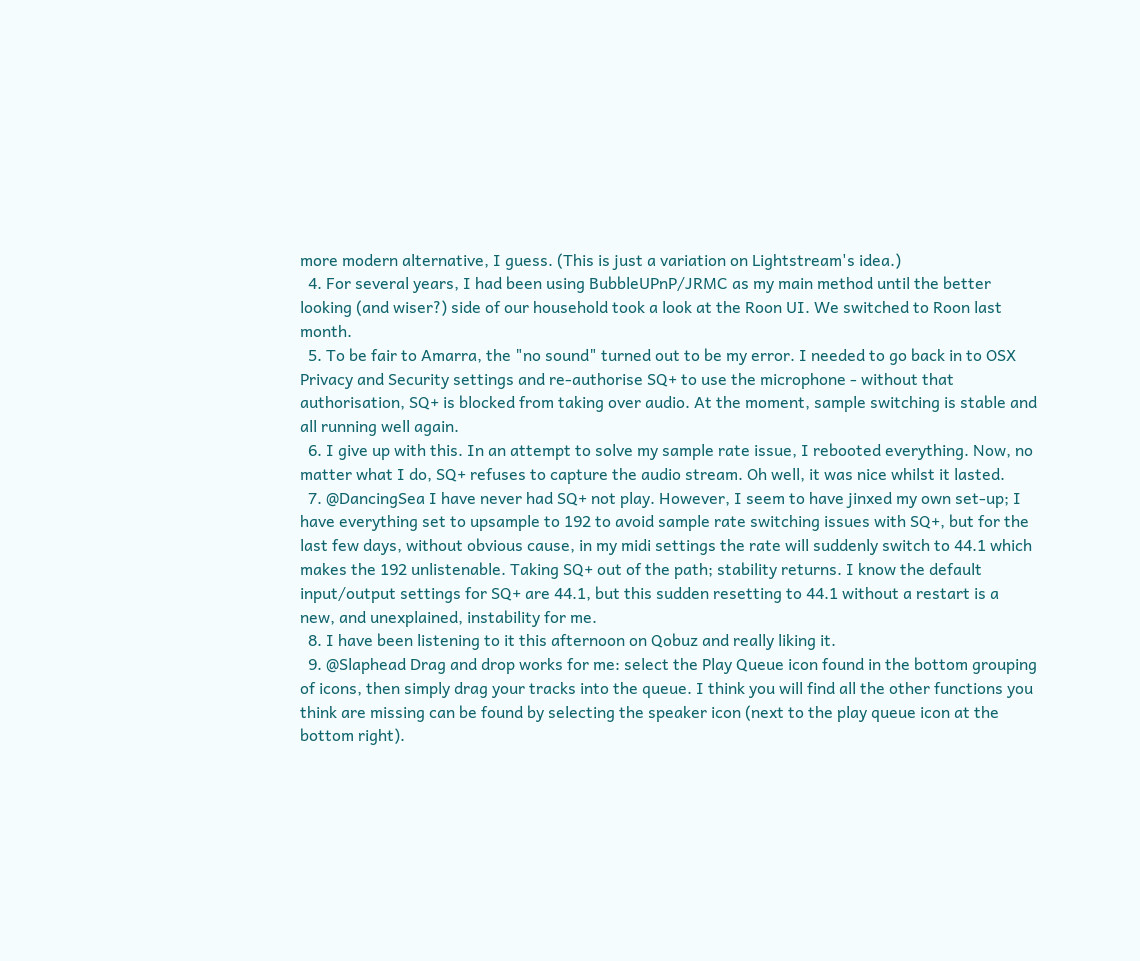more modern alternative, I guess. (This is just a variation on Lightstream's idea.)
  4. For several years, I had been using BubbleUPnP/JRMC as my main method until the better looking (and wiser?) side of our household took a look at the Roon UI. We switched to Roon last month.
  5. To be fair to Amarra, the "no sound" turned out to be my error. I needed to go back in to OSX Privacy and Security settings and re-authorise SQ+ to use the microphone - without that authorisation, SQ+ is blocked from taking over audio. At the moment, sample switching is stable and all running well again.
  6. I give up with this. In an attempt to solve my sample rate issue, I rebooted everything. Now, no matter what I do, SQ+ refuses to capture the audio stream. Oh well, it was nice whilst it lasted.
  7. @DancingSea I have never had SQ+ not play. However, I seem to have jinxed my own set-up; I have everything set to upsample to 192 to avoid sample rate switching issues with SQ+, but for the last few days, without obvious cause, in my midi settings the rate will suddenly switch to 44.1 which makes the 192 unlistenable. Taking SQ+ out of the path; stability returns. I know the default input/output settings for SQ+ are 44.1, but this sudden resetting to 44.1 without a restart is a new, and unexplained, instability for me.
  8. I have been listening to it this afternoon on Qobuz and really liking it.
  9. @Slaphead Drag and drop works for me: select the Play Queue icon found in the bottom grouping of icons, then simply drag your tracks into the queue. I think you will find all the other functions you think are missing can be found by selecting the speaker icon (next to the play queue icon at the bottom right).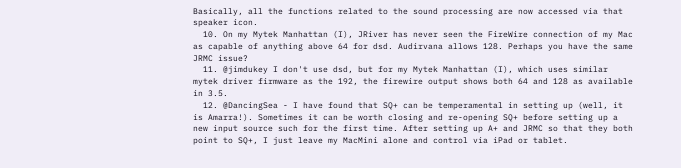Basically, all the functions related to the sound processing are now accessed via that speaker icon.
  10. On my Mytek Manhattan (I), JRiver has never seen the FireWire connection of my Mac as capable of anything above 64 for dsd. Audirvana allows 128. Perhaps you have the same JRMC issue?
  11. @jimdukey I don't use dsd, but for my Mytek Manhattan (I), which uses similar mytek driver firmware as the 192, the firewire output shows both 64 and 128 as available in 3.5.
  12. @DancingSea - I have found that SQ+ can be temperamental in setting up (well, it is Amarra!). Sometimes it can be worth closing and re-opening SQ+ before setting up a new input source such for the first time. After setting up A+ and JRMC so that they both point to SQ+, I just leave my MacMini alone and control via iPad or tablet.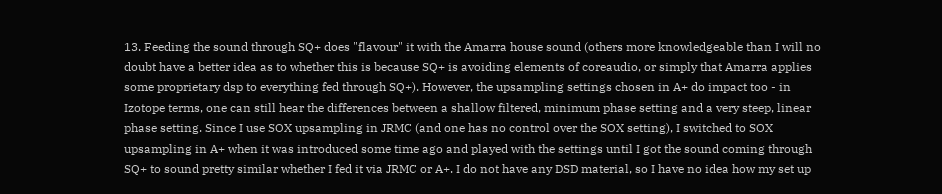13. Feeding the sound through SQ+ does "flavour" it with the Amarra house sound (others more knowledgeable than I will no doubt have a better idea as to whether this is because SQ+ is avoiding elements of coreaudio, or simply that Amarra applies some proprietary dsp to everything fed through SQ+). However, the upsampling settings chosen in A+ do impact too - in Izotope terms, one can still hear the differences between a shallow filtered, minimum phase setting and a very steep, linear phase setting. Since I use SOX upsampling in JRMC (and one has no control over the SOX setting), I switched to SOX upsampling in A+ when it was introduced some time ago and played with the settings until I got the sound coming through SQ+ to sound pretty similar whether I fed it via JRMC or A+. I do not have any DSD material, so I have no idea how my set up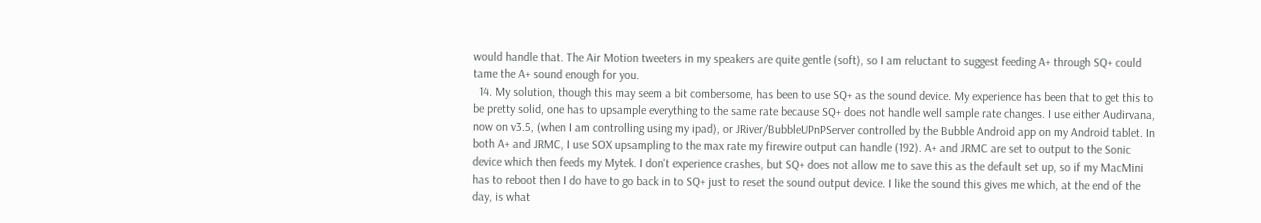would handle that. The Air Motion tweeters in my speakers are quite gentle (soft), so I am reluctant to suggest feeding A+ through SQ+ could tame the A+ sound enough for you.
  14. My solution, though this may seem a bit combersome, has been to use SQ+ as the sound device. My experience has been that to get this to be pretty solid, one has to upsample everything to the same rate because SQ+ does not handle well sample rate changes. I use either Audirvana, now on v3.5, (when I am controlling using my ipad), or JRiver/BubbleUPnPServer controlled by the Bubble Android app on my Android tablet. In both A+ and JRMC, I use SOX upsampling to the max rate my firewire output can handle (192). A+ and JRMC are set to output to the Sonic device which then feeds my Mytek. I don't experience crashes, but SQ+ does not allow me to save this as the default set up, so if my MacMini has to reboot then I do have to go back in to SQ+ just to reset the sound output device. I like the sound this gives me which, at the end of the day, is what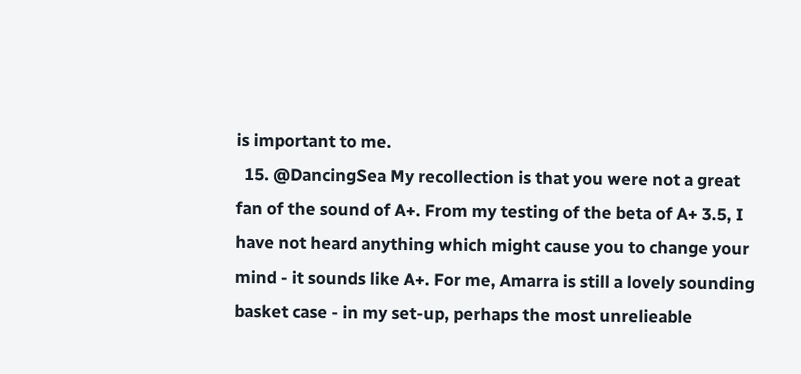is important to me.
  15. @DancingSea My recollection is that you were not a great fan of the sound of A+. From my testing of the beta of A+ 3.5, I have not heard anything which might cause you to change your mind - it sounds like A+. For me, Amarra is still a lovely sounding basket case - in my set-up, perhaps the most unrelieable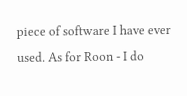piece of software I have ever used. As for Roon - I do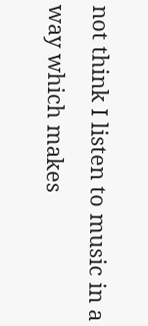not think I listen to music in a way which makes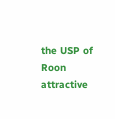the USP of Roon attractive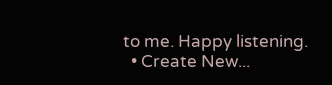to me. Happy listening.
  • Create New...